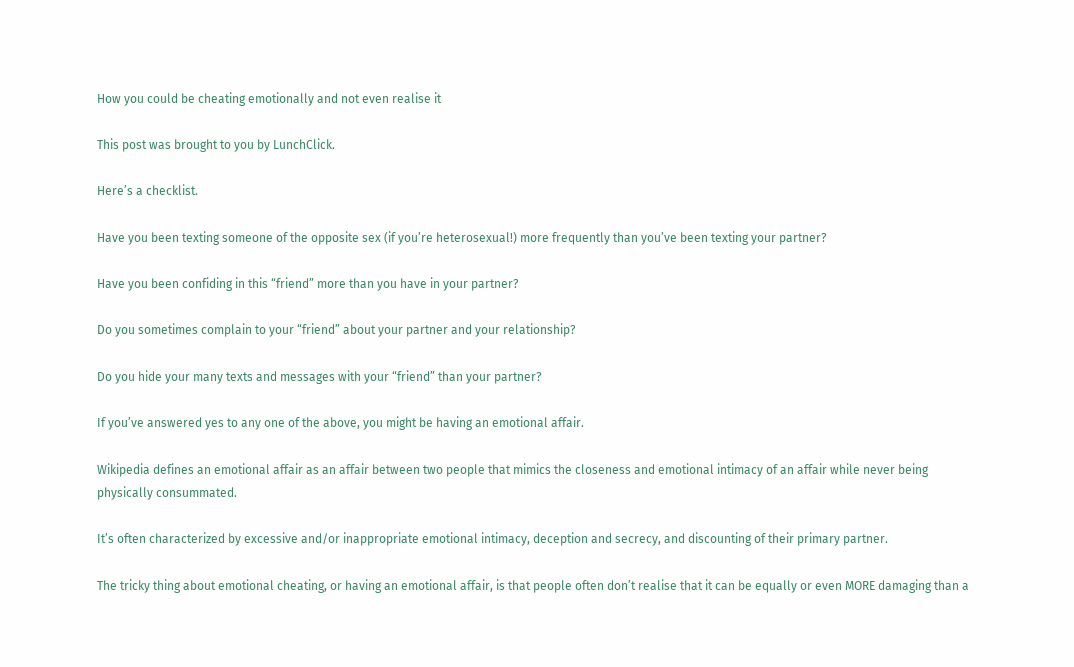How you could be cheating emotionally and not even realise it

This post was brought to you by LunchClick.

Here’s a checklist.

Have you been texting someone of the opposite sex (if you’re heterosexual!) more frequently than you’ve been texting your partner?

Have you been confiding in this “friend” more than you have in your partner?

Do you sometimes complain to your “friend” about your partner and your relationship?

Do you hide your many texts and messages with your “friend” than your partner?

If you’ve answered yes to any one of the above, you might be having an emotional affair.

Wikipedia defines an emotional affair as an affair between two people that mimics the closeness and emotional intimacy of an affair while never being physically consummated.

It’s often characterized by excessive and/or inappropriate emotional intimacy, deception and secrecy, and discounting of their primary partner.

The tricky thing about emotional cheating, or having an emotional affair, is that people often don’t realise that it can be equally or even MORE damaging than a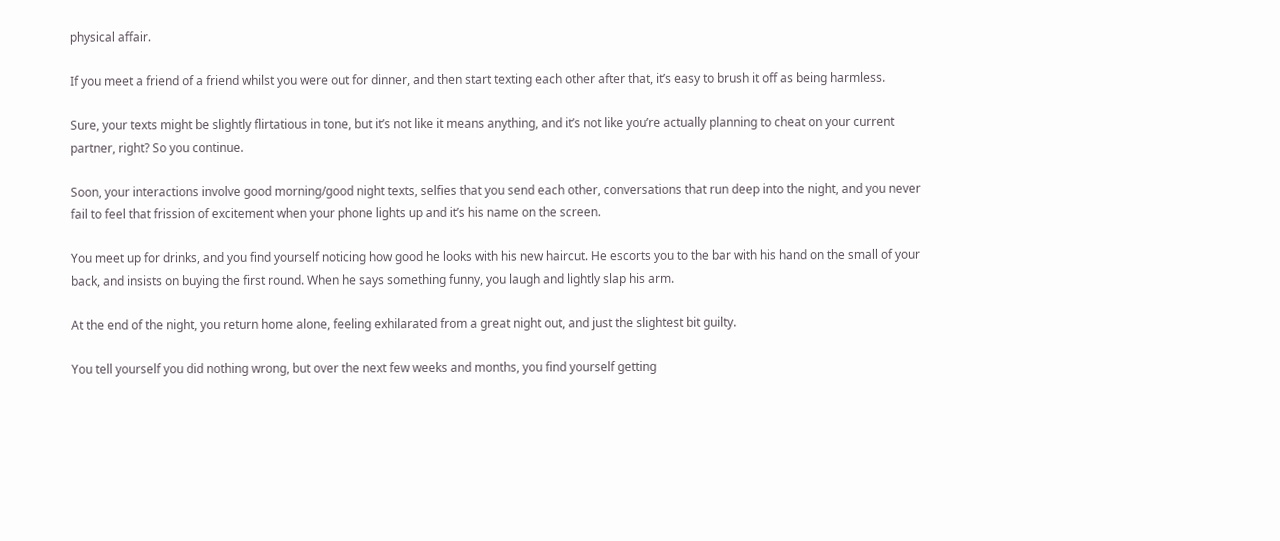physical affair.

If you meet a friend of a friend whilst you were out for dinner, and then start texting each other after that, it’s easy to brush it off as being harmless.

Sure, your texts might be slightly flirtatious in tone, but it’s not like it means anything, and it’s not like you’re actually planning to cheat on your current partner, right? So you continue.

Soon, your interactions involve good morning/good night texts, selfies that you send each other, conversations that run deep into the night, and you never fail to feel that frission of excitement when your phone lights up and it’s his name on the screen.

You meet up for drinks, and you find yourself noticing how good he looks with his new haircut. He escorts you to the bar with his hand on the small of your back, and insists on buying the first round. When he says something funny, you laugh and lightly slap his arm.

At the end of the night, you return home alone, feeling exhilarated from a great night out, and just the slightest bit guilty.

You tell yourself you did nothing wrong, but over the next few weeks and months, you find yourself getting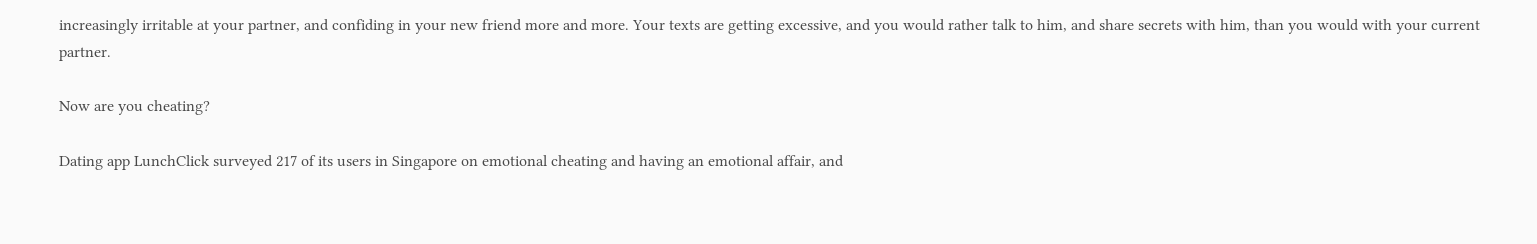increasingly irritable at your partner, and confiding in your new friend more and more. Your texts are getting excessive, and you would rather talk to him, and share secrets with him, than you would with your current partner.

Now are you cheating?

Dating app LunchClick surveyed 217 of its users in Singapore on emotional cheating and having an emotional affair, and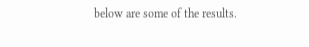below are some of the results.